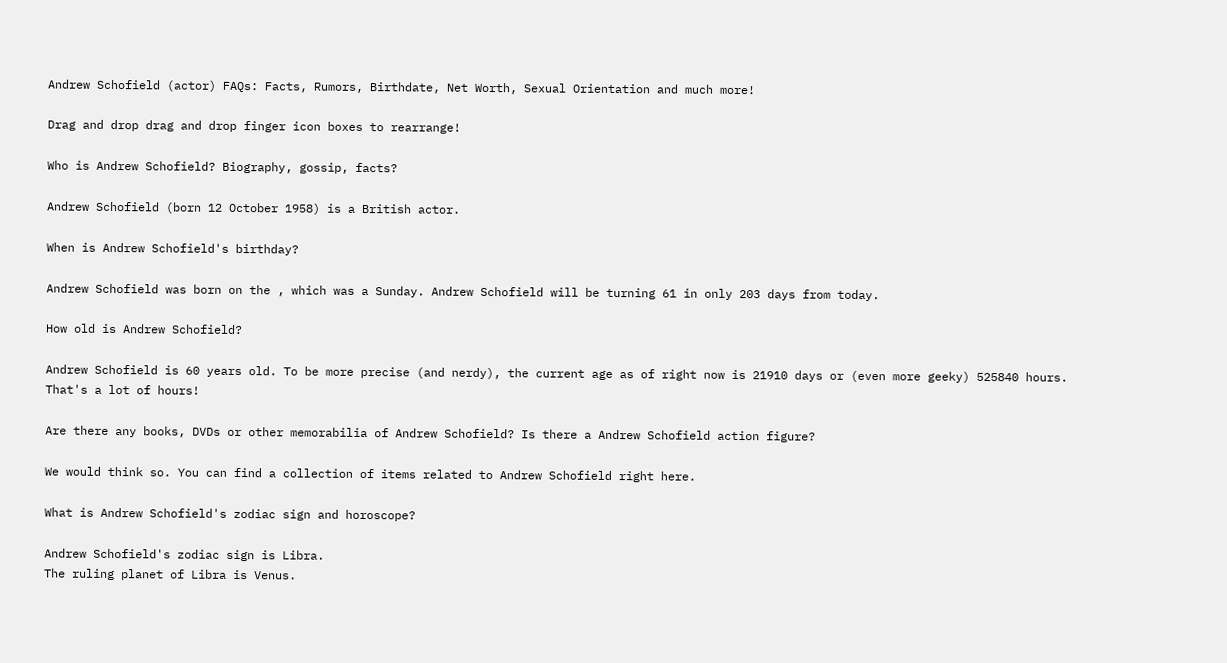Andrew Schofield (actor) FAQs: Facts, Rumors, Birthdate, Net Worth, Sexual Orientation and much more!

Drag and drop drag and drop finger icon boxes to rearrange!

Who is Andrew Schofield? Biography, gossip, facts?

Andrew Schofield (born 12 October 1958) is a British actor.

When is Andrew Schofield's birthday?

Andrew Schofield was born on the , which was a Sunday. Andrew Schofield will be turning 61 in only 203 days from today.

How old is Andrew Schofield?

Andrew Schofield is 60 years old. To be more precise (and nerdy), the current age as of right now is 21910 days or (even more geeky) 525840 hours. That's a lot of hours!

Are there any books, DVDs or other memorabilia of Andrew Schofield? Is there a Andrew Schofield action figure?

We would think so. You can find a collection of items related to Andrew Schofield right here.

What is Andrew Schofield's zodiac sign and horoscope?

Andrew Schofield's zodiac sign is Libra.
The ruling planet of Libra is Venus.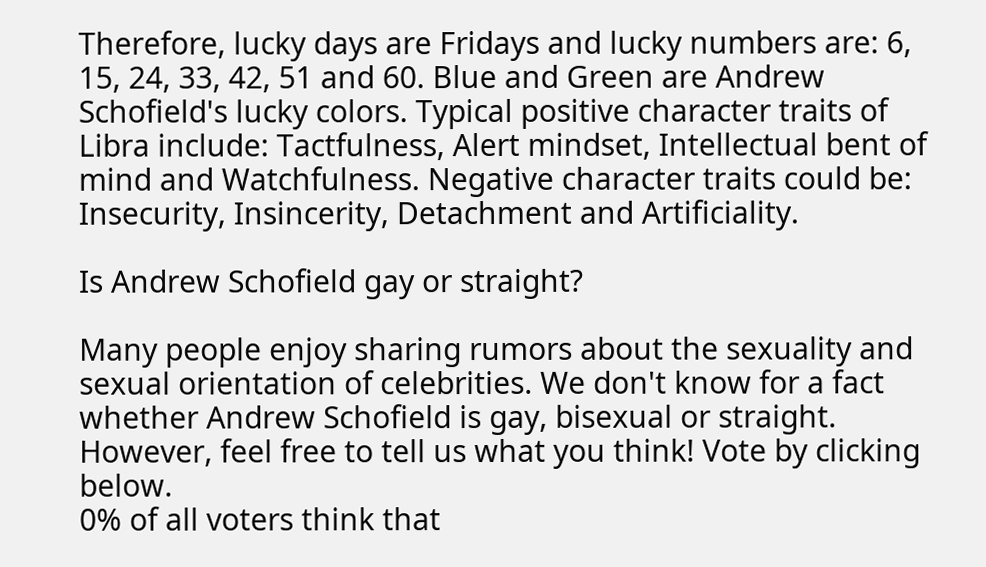Therefore, lucky days are Fridays and lucky numbers are: 6, 15, 24, 33, 42, 51 and 60. Blue and Green are Andrew Schofield's lucky colors. Typical positive character traits of Libra include: Tactfulness, Alert mindset, Intellectual bent of mind and Watchfulness. Negative character traits could be: Insecurity, Insincerity, Detachment and Artificiality.

Is Andrew Schofield gay or straight?

Many people enjoy sharing rumors about the sexuality and sexual orientation of celebrities. We don't know for a fact whether Andrew Schofield is gay, bisexual or straight. However, feel free to tell us what you think! Vote by clicking below.
0% of all voters think that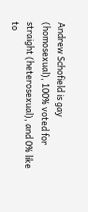Andrew Schofield is gay (homosexual), 100% voted for straight (heterosexual), and 0% like to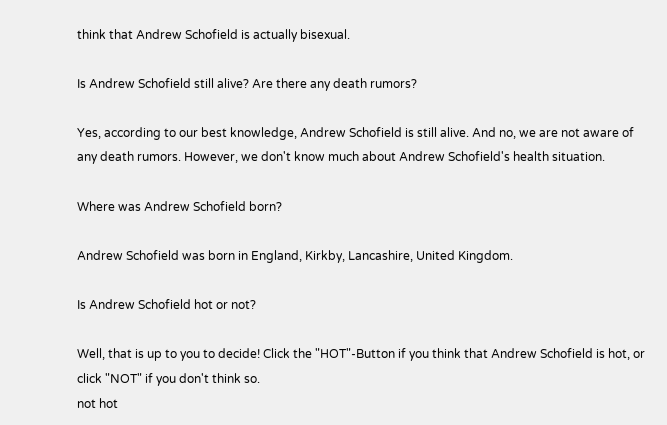think that Andrew Schofield is actually bisexual.

Is Andrew Schofield still alive? Are there any death rumors?

Yes, according to our best knowledge, Andrew Schofield is still alive. And no, we are not aware of any death rumors. However, we don't know much about Andrew Schofield's health situation.

Where was Andrew Schofield born?

Andrew Schofield was born in England, Kirkby, Lancashire, United Kingdom.

Is Andrew Schofield hot or not?

Well, that is up to you to decide! Click the "HOT"-Button if you think that Andrew Schofield is hot, or click "NOT" if you don't think so.
not hot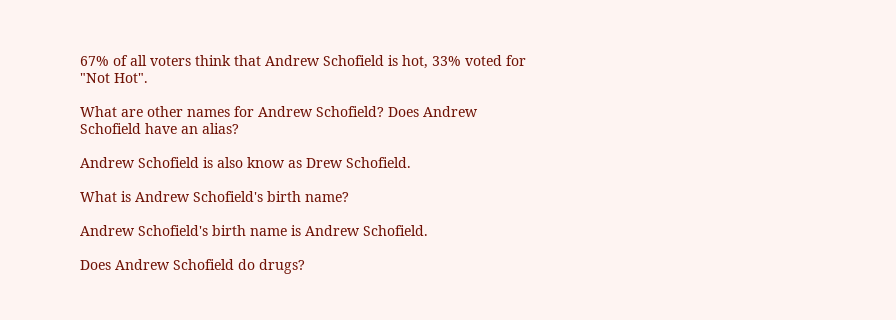67% of all voters think that Andrew Schofield is hot, 33% voted for "Not Hot".

What are other names for Andrew Schofield? Does Andrew Schofield have an alias?

Andrew Schofield is also know as Drew Schofield.

What is Andrew Schofield's birth name?

Andrew Schofield's birth name is Andrew Schofield.

Does Andrew Schofield do drugs?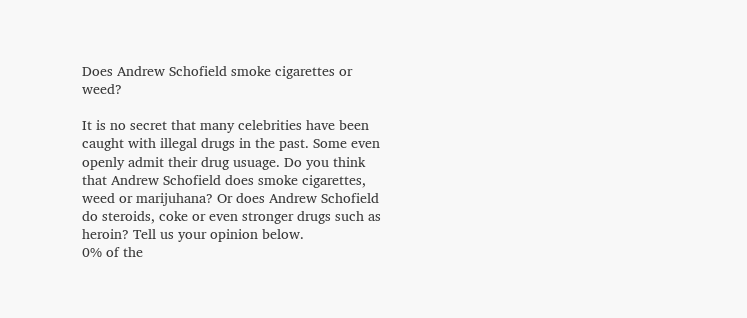Does Andrew Schofield smoke cigarettes or weed?

It is no secret that many celebrities have been caught with illegal drugs in the past. Some even openly admit their drug usuage. Do you think that Andrew Schofield does smoke cigarettes, weed or marijuhana? Or does Andrew Schofield do steroids, coke or even stronger drugs such as heroin? Tell us your opinion below.
0% of the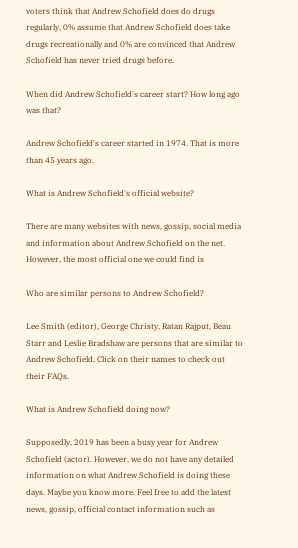voters think that Andrew Schofield does do drugs regularly, 0% assume that Andrew Schofield does take drugs recreationally and 0% are convinced that Andrew Schofield has never tried drugs before.

When did Andrew Schofield's career start? How long ago was that?

Andrew Schofield's career started in 1974. That is more than 45 years ago.

What is Andrew Schofield's official website?

There are many websites with news, gossip, social media and information about Andrew Schofield on the net. However, the most official one we could find is

Who are similar persons to Andrew Schofield?

Lee Smith (editor), George Christy, Ratan Rajput, Beau Starr and Leslie Bradshaw are persons that are similar to Andrew Schofield. Click on their names to check out their FAQs.

What is Andrew Schofield doing now?

Supposedly, 2019 has been a busy year for Andrew Schofield (actor). However, we do not have any detailed information on what Andrew Schofield is doing these days. Maybe you know more. Feel free to add the latest news, gossip, official contact information such as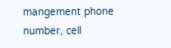mangement phone number, cell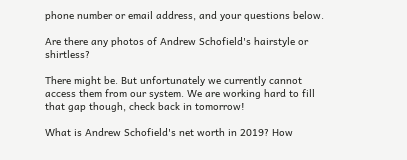phone number or email address, and your questions below.

Are there any photos of Andrew Schofield's hairstyle or shirtless?

There might be. But unfortunately we currently cannot access them from our system. We are working hard to fill that gap though, check back in tomorrow!

What is Andrew Schofield's net worth in 2019? How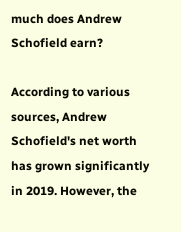much does Andrew Schofield earn?

According to various sources, Andrew Schofield's net worth has grown significantly in 2019. However, the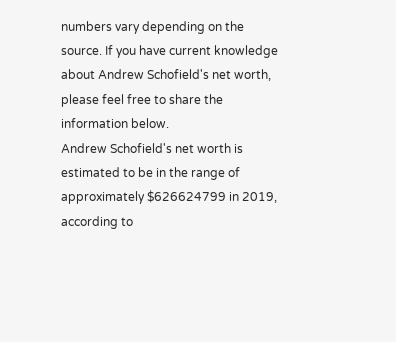numbers vary depending on the source. If you have current knowledge about Andrew Schofield's net worth, please feel free to share the information below.
Andrew Schofield's net worth is estimated to be in the range of approximately $626624799 in 2019, according to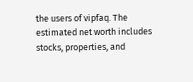the users of vipfaq. The estimated net worth includes stocks, properties, and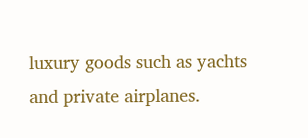luxury goods such as yachts and private airplanes.